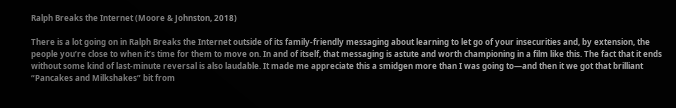Ralph Breaks the Internet (Moore & Johnston, 2018)

There is a lot going on in Ralph Breaks the Internet outside of its family-friendly messaging about learning to let go of your insecurities and, by extension, the people you’re close to when it’s time for them to move on. In and of itself, that messaging is astute and worth championing in a film like this. The fact that it ends without some kind of last-minute reversal is also laudable. It made me appreciate this a smidgen more than I was going to—and then it we got that brilliant “Pancakes and Milkshakes” bit from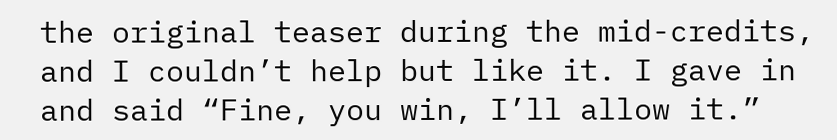the original teaser during the mid-credits, and I couldn’t help but like it. I gave in and said “Fine, you win, I’ll allow it.”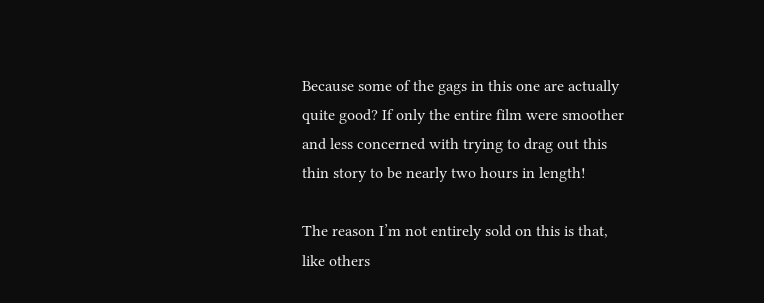Because some of the gags in this one are actually quite good? If only the entire film were smoother and less concerned with trying to drag out this thin story to be nearly two hours in length!

The reason I’m not entirely sold on this is that, like others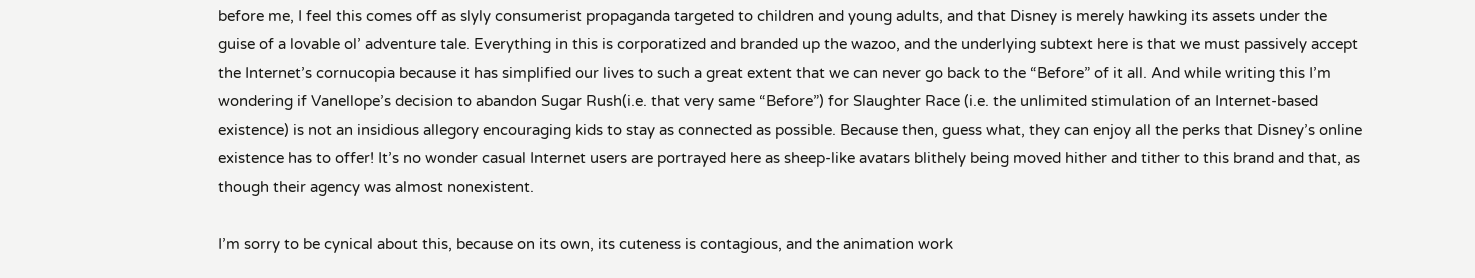before me, I feel this comes off as slyly consumerist propaganda targeted to children and young adults, and that Disney is merely hawking its assets under the guise of a lovable ol’ adventure tale. Everything in this is corporatized and branded up the wazoo, and the underlying subtext here is that we must passively accept the Internet’s cornucopia because it has simplified our lives to such a great extent that we can never go back to the “Before” of it all. And while writing this I’m wondering if Vanellope’s decision to abandon Sugar Rush(i.e. that very same “Before”) for Slaughter Race (i.e. the unlimited stimulation of an Internet-based existence) is not an insidious allegory encouraging kids to stay as connected as possible. Because then, guess what, they can enjoy all the perks that Disney’s online existence has to offer! It’s no wonder casual Internet users are portrayed here as sheep-like avatars blithely being moved hither and tither to this brand and that, as though their agency was almost nonexistent.

I’m sorry to be cynical about this, because on its own, its cuteness is contagious, and the animation work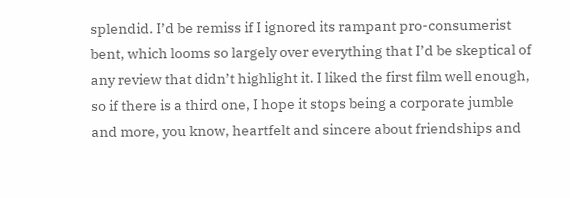splendid. I’d be remiss if I ignored its rampant pro-consumerist bent, which looms so largely over everything that I’d be skeptical of any review that didn’t highlight it. I liked the first film well enough, so if there is a third one, I hope it stops being a corporate jumble and more, you know, heartfelt and sincere about friendships and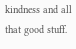kindness and all that good stuff.